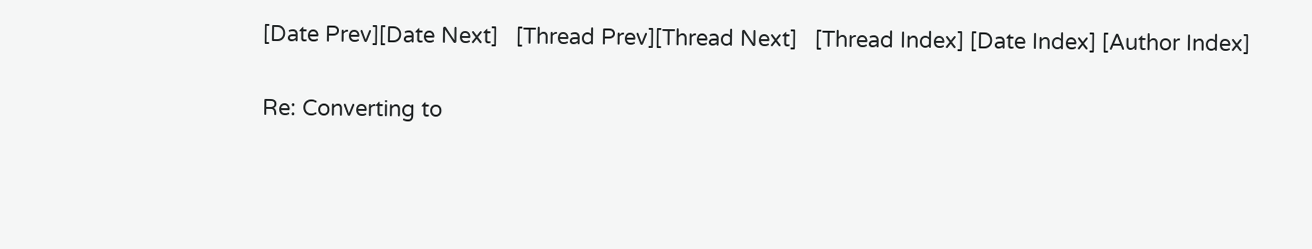[Date Prev][Date Next]   [Thread Prev][Thread Next]   [Thread Index] [Date Index] [Author Index]

Re: Converting to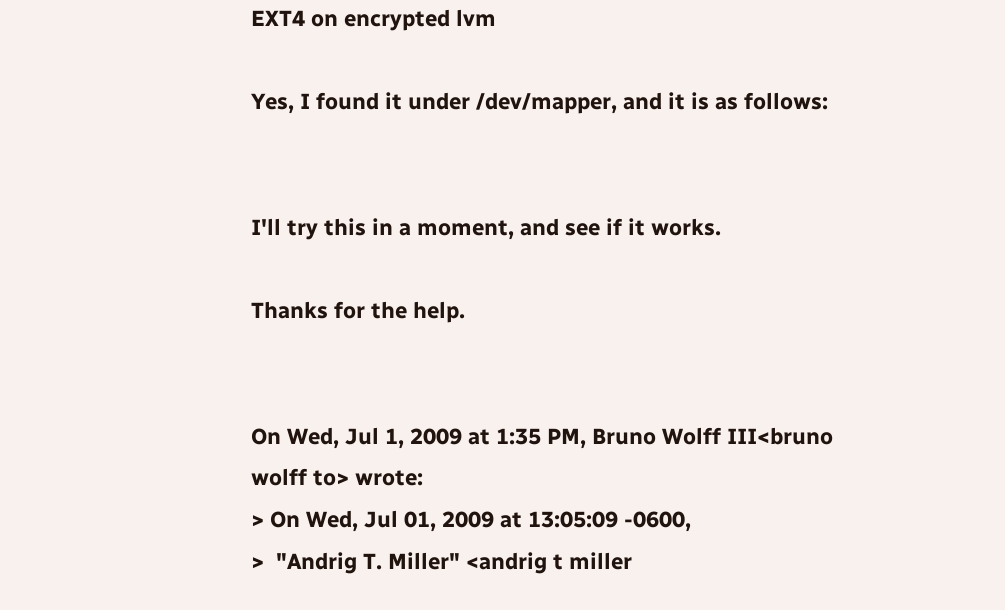EXT4 on encrypted lvm

Yes, I found it under /dev/mapper, and it is as follows:


I'll try this in a moment, and see if it works.

Thanks for the help.


On Wed, Jul 1, 2009 at 1:35 PM, Bruno Wolff III<bruno wolff to> wrote:
> On Wed, Jul 01, 2009 at 13:05:09 -0600,
>  "Andrig T. Miller" <andrig t miller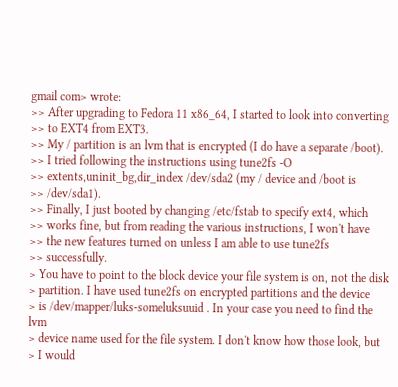gmail com> wrote:
>> After upgrading to Fedora 11 x86_64, I started to look into converting
>> to EXT4 from EXT3.
>> My / partition is an lvm that is encrypted (I do have a separate /boot).
>> I tried following the instructions using tune2fs -O
>> extents,uninit_bg,dir_index /dev/sda2 (my / device and /boot is
>> /dev/sda1).
>> Finally, I just booted by changing /etc/fstab to specify ext4, which
>> works fine, but from reading the various instructions, I won't have
>> the new features turned on unless I am able to use tune2fs
>> successfully.
> You have to point to the block device your file system is on, not the disk
> partition. I have used tune2fs on encrypted partitions and the device
> is /dev/mapper/luks-someluksuuid . In your case you need to find the lvm
> device name used for the file system. I don't know how those look, but
> I would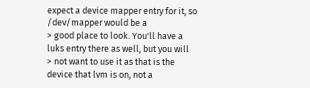expect a device mapper entry for it, so /dev/mapper would be a
> good place to look. You'll have a luks entry there as well, but you will
> not want to use it as that is the device that lvm is on, not a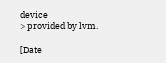device
> provided by lvm.

[Date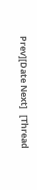Prev][Date Next]   [Thread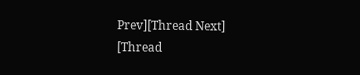Prev][Thread Next]   [Thread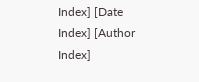Index] [Date Index] [Author Index]